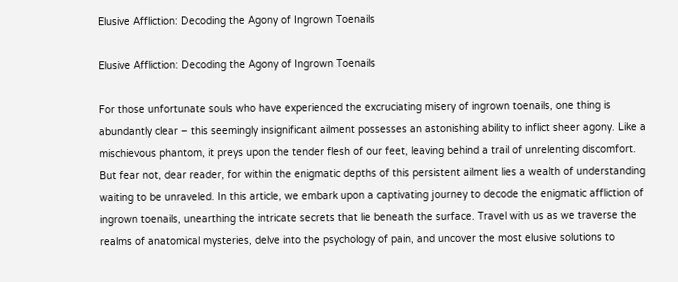Elusive Affliction: Decoding the Agony of Ingrown Toenails

Elusive Affliction: Decoding the Agony of Ingrown Toenails

For those unfortunate souls who have experienced the excruciating misery of ingrown toenails, one thing is abundantly clear – this seemingly insignificant ailment possesses an astonishing ability to inflict sheer agony. Like a mischievous phantom, it preys upon the tender flesh of our feet, leaving behind a trail of unrelenting discomfort. But fear not, dear reader, for within the enigmatic depths of this persistent ailment lies a wealth of understanding waiting to be unraveled. In this article, we embark upon a captivating journey to decode the enigmatic affliction of ingrown toenails, unearthing the intricate secrets that lie beneath the surface. Travel with us as we traverse the realms of anatomical mysteries, delve into the psychology of pain, and uncover the most elusive solutions to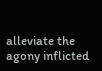alleviate the agony inflicted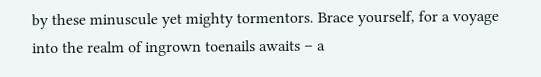by these minuscule yet mighty tormentors. Brace yourself, for a voyage into the realm of ingrown toenails awaits – a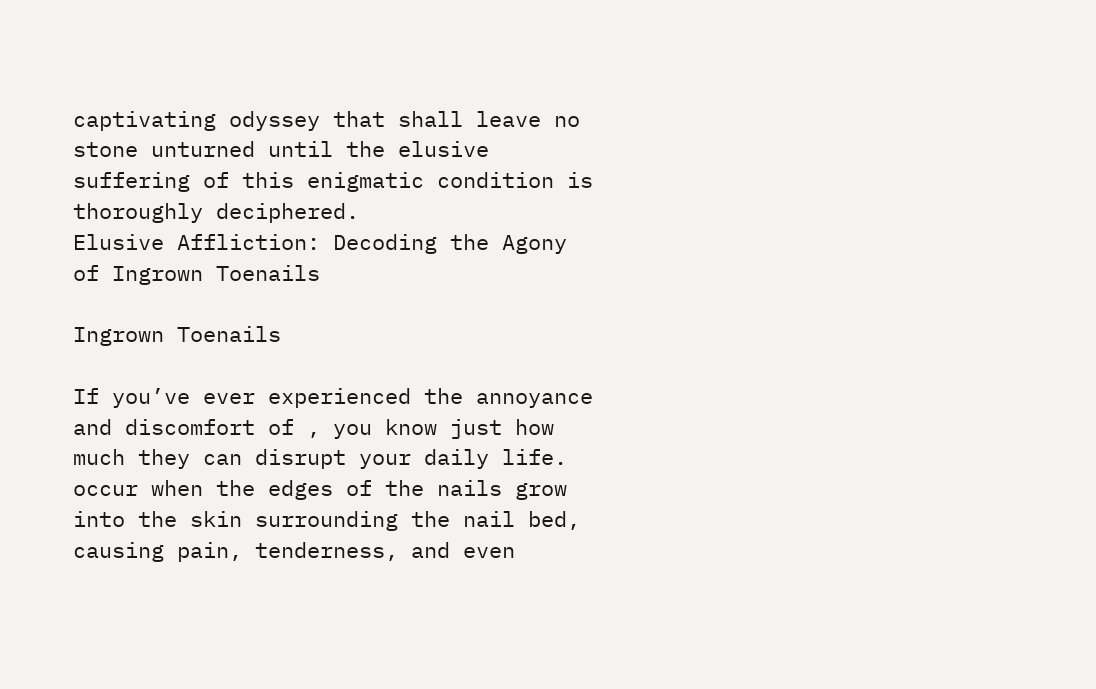captivating odyssey that shall leave no stone unturned until the elusive suffering of this enigmatic condition is thoroughly deciphered.
Elusive Affliction: Decoding the Agony of Ingrown Toenails

Ingrown Toenails

If you’ve ever experienced the annoyance and discomfort of , you know just how much they can disrupt your daily life. occur when the edges of the nails grow into the skin surrounding the nail bed, causing pain, tenderness, and even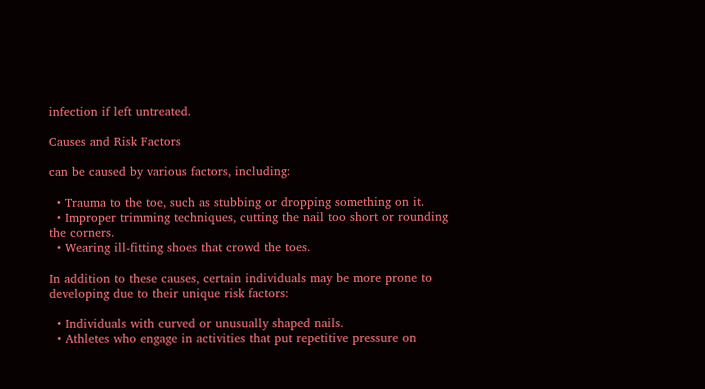infection if left untreated.

Causes and Risk Factors

can be caused by various factors, including:

  • Trauma to the toe, such as stubbing or dropping something on it.
  • Improper trimming techniques, cutting the nail too short or rounding the corners.
  • Wearing ill-fitting shoes that crowd the toes.

In addition to these causes, certain individuals may be more prone to developing due to their unique risk factors:

  • Individuals with curved or unusually shaped nails.
  • Athletes who engage in activities that put repetitive pressure on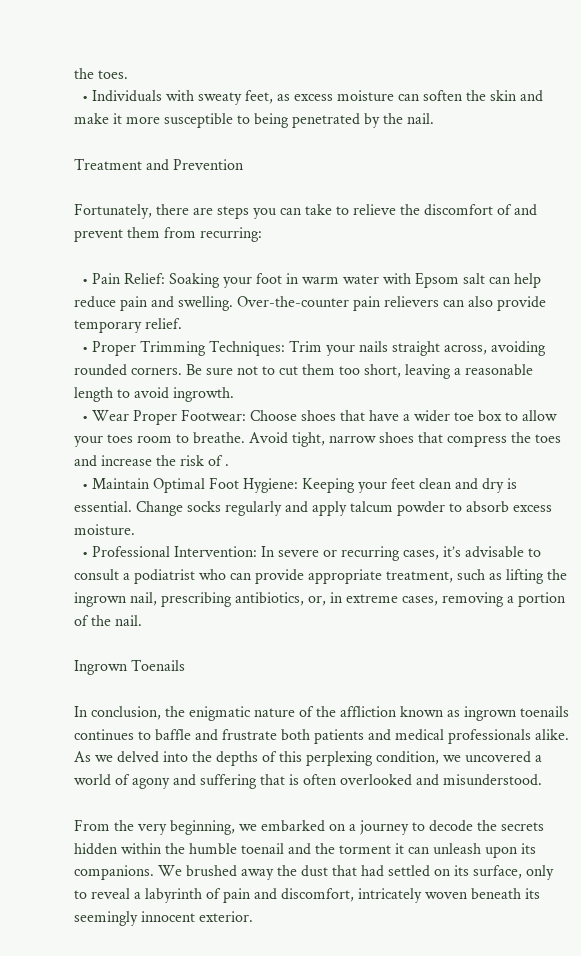the toes.
  • Individuals with sweaty feet, as excess moisture can soften the skin and make it more susceptible to being penetrated by the nail.

Treatment and Prevention

Fortunately, there are steps you can take to relieve the discomfort of and prevent them from recurring:

  • Pain Relief: Soaking your foot in warm water with Epsom salt can help reduce pain and swelling. Over-the-counter pain relievers can also provide temporary relief.
  • Proper Trimming Techniques: Trim your nails straight across, avoiding rounded corners. Be sure not to cut them too short, leaving a reasonable length to avoid ingrowth.
  • Wear Proper Footwear: Choose shoes that have a wider toe box to allow your toes room to breathe. Avoid tight, narrow shoes that compress the toes and increase the risk of .
  • Maintain Optimal Foot Hygiene: Keeping your feet clean and dry is essential. Change socks regularly and apply talcum powder to absorb excess moisture.
  • Professional Intervention: In severe or recurring cases, it’s advisable to consult a podiatrist who can provide appropriate treatment, such as lifting the ingrown nail, prescribing antibiotics, or, in extreme cases, removing a portion of the nail.

Ingrown Toenails

In conclusion, the enigmatic nature of the affliction known as ingrown toenails continues to baffle and frustrate both patients and medical professionals alike. As we delved into the depths of this perplexing condition, we uncovered a world of agony and suffering that is often overlooked and misunderstood.

From the very beginning, we embarked on a journey to decode the secrets hidden within the humble toenail and the torment it can unleash upon its companions. We brushed away the dust that had settled on its surface, only to reveal a labyrinth of pain and discomfort, intricately woven beneath its seemingly innocent exterior.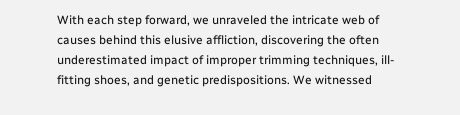With each step forward, we unraveled the intricate web of causes behind this elusive affliction, discovering the often underestimated impact of improper trimming techniques, ill-fitting shoes, and genetic predispositions. We witnessed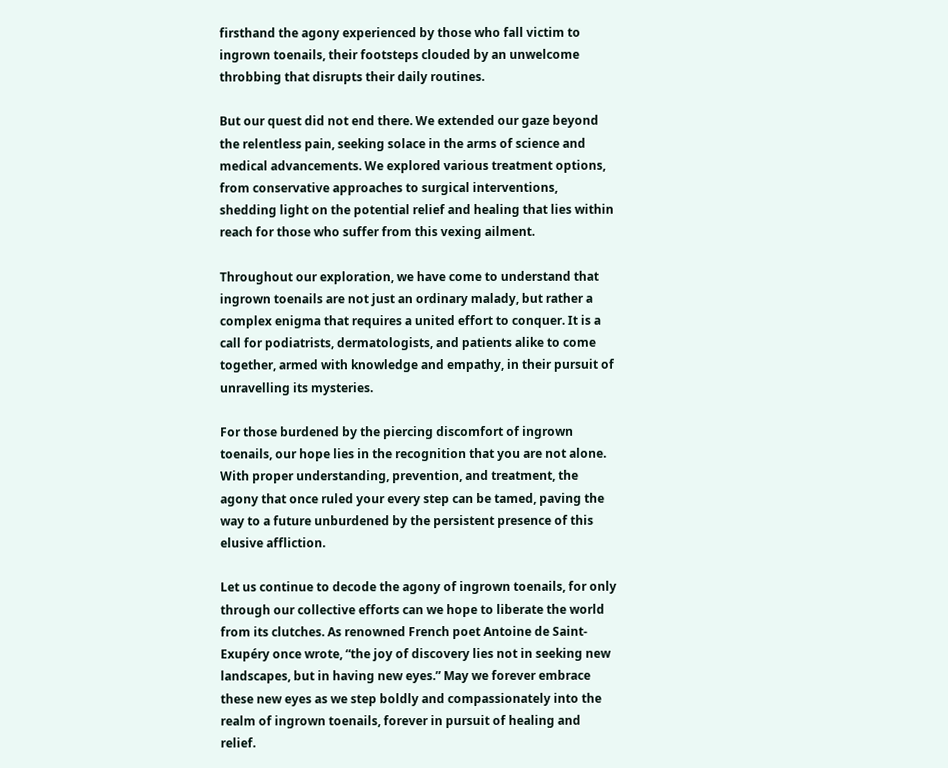firsthand the agony experienced by those who fall victim to ingrown toenails, their footsteps clouded by an unwelcome throbbing that disrupts their daily routines.

But our quest did not end there. We extended our gaze beyond the relentless pain, seeking solace in the arms of science and medical advancements. We explored various treatment options, from conservative approaches to surgical interventions, shedding light on the potential relief and healing that lies within reach for those who suffer from this vexing ailment.

Throughout our exploration, we have come to understand that ingrown toenails are not just an ordinary malady, but rather a complex enigma that requires a united effort to conquer. It is a call for podiatrists, dermatologists, and patients alike to come together, armed with knowledge and empathy, in their pursuit of unravelling its mysteries.

For those burdened by the piercing discomfort of ingrown toenails, our hope lies in the recognition that you are not alone. With proper understanding, prevention, and treatment, the agony that once ruled your every step can be tamed, paving the way to a future unburdened by the persistent presence of this elusive affliction.

Let us continue to decode the agony of ingrown toenails, for only through our collective efforts can we hope to liberate the world from its clutches. As renowned French poet Antoine de Saint-Exupéry once wrote, “the joy of discovery lies not in seeking new landscapes, but in having new eyes.” May we forever embrace these new eyes as we step boldly and compassionately into the realm of ingrown toenails, forever in pursuit of healing and relief.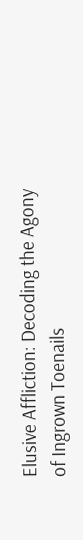Elusive Affliction: Decoding the Agony of Ingrown Toenails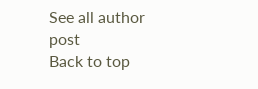See all author post
Back to top